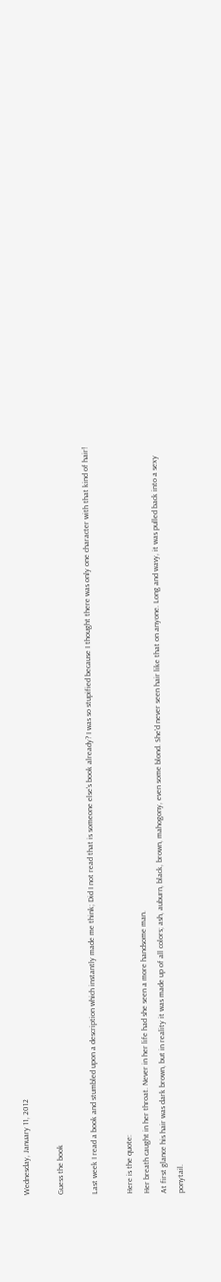Wednesday, January 11, 2012

Guess the book

Last week I read a book and stumbled upon a description which instantly made me think; Did I not read that is someone else's book already? I was so stupified because I thought there was only one character with that kind of hair!

Here is the quote:
Her breath caught in her throat. Never in her life had she seen a more handsome man.
At first glance his hair was dark brown, but in reality it was made up of all colors; ash, auburn, black, brown, mahogony, even some blond. She'd never seen hair like that on anyone. Long and wavy, it was pulled back into a sexy ponytail.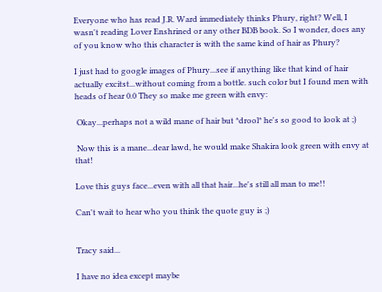Everyone who has read J.R. Ward immediately thinks Phury, right? Well, I wasn't reading Lover Enshrined or any other BDB book. So I wonder, does any of you know who this character is with the same kind of hair as Phury?

I just had to google images of Phury...see if anything like that kind of hair actually excitst...without coming from a bottle. such color but I found men with heads of hear 0.0 They so make me green with envy:

 Okay...perhaps not a wild mane of hair but *drool* he's so good to look at ;)

 Now this is a mane...dear lawd, he would make Shakira look green with envy at that!

Love this guys face...even with all that hair...he's still all man to me!!

Can't wait to hear who you think the quote guy is ;)


Tracy said...

I have no idea except maybe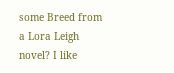some Breed from a Lora Leigh novel? I like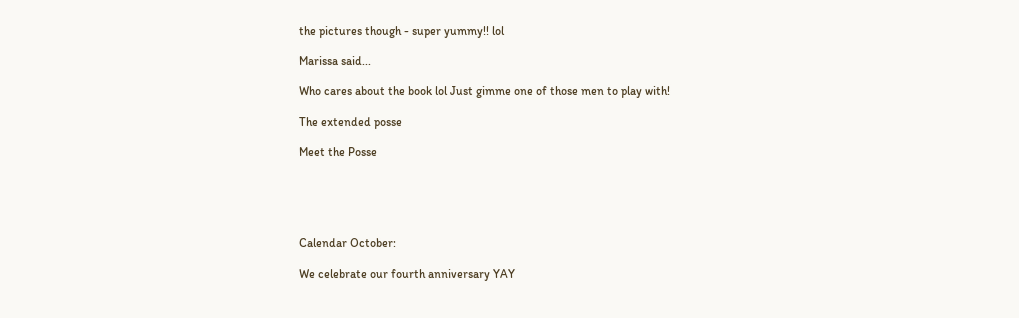the pictures though - super yummy!! lol

Marissa said...

Who cares about the book lol Just gimme one of those men to play with!

The extended posse

Meet the Posse





Calendar October:

We celebrate our fourth anniversary YAY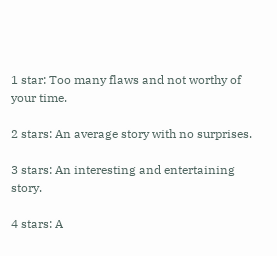1 star: Too many flaws and not worthy of your time.

2 stars: An average story with no surprises.

3 stars: An interesting and entertaining story.

4 stars: A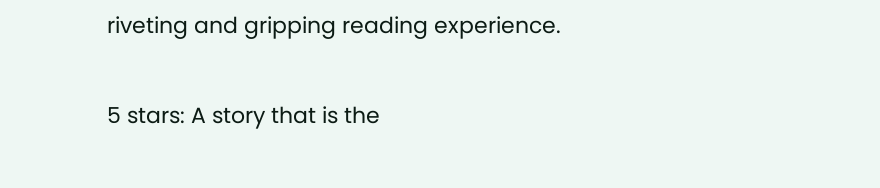riveting and gripping reading experience.

5 stars: A story that is the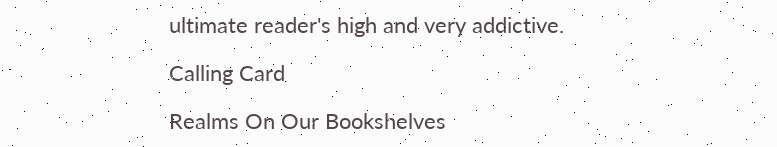ultimate reader's high and very addictive.

Calling Card

Realms On Our Bookshelves